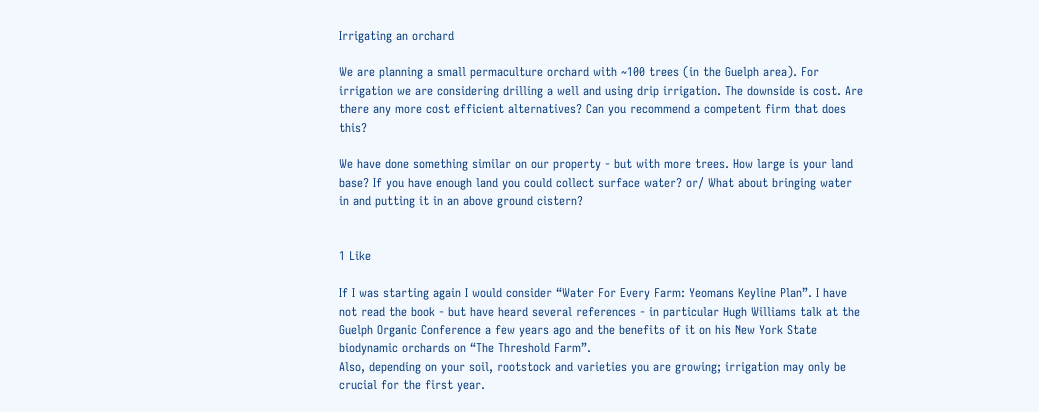Irrigating an orchard

We are planning a small permaculture orchard with ~100 trees (in the Guelph area). For irrigation we are considering drilling a well and using drip irrigation. The downside is cost. Are there any more cost efficient alternatives? Can you recommend a competent firm that does this?

We have done something similar on our property - but with more trees. How large is your land base? If you have enough land you could collect surface water? or/ What about bringing water in and putting it in an above ground cistern?


1 Like

If I was starting again I would consider “Water For Every Farm: Yeomans Keyline Plan”. I have not read the book - but have heard several references - in particular Hugh Williams talk at the Guelph Organic Conference a few years ago and the benefits of it on his New York State biodynamic orchards on “The Threshold Farm”.
Also, depending on your soil, rootstock and varieties you are growing; irrigation may only be crucial for the first year.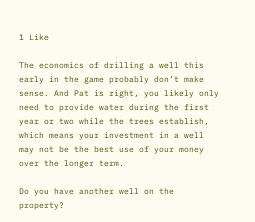1 Like

The economics of drilling a well this early in the game probably don’t make sense. And Pat is right, you likely only need to provide water during the first year or two while the trees establish, which means your investment in a well may not be the best use of your money over the longer term.

Do you have another well on the property?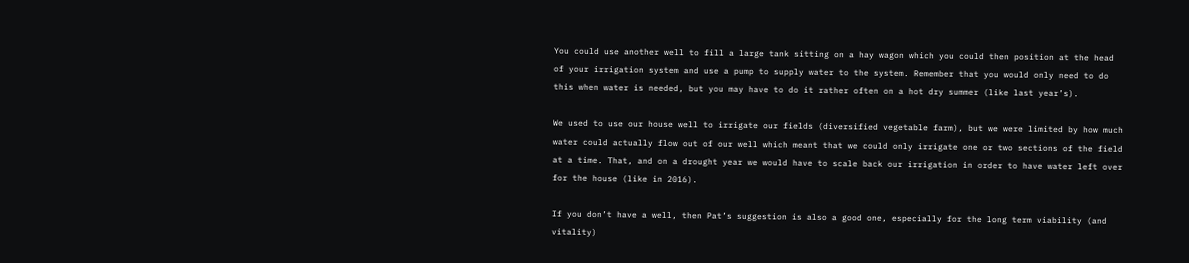You could use another well to fill a large tank sitting on a hay wagon which you could then position at the head of your irrigation system and use a pump to supply water to the system. Remember that you would only need to do this when water is needed, but you may have to do it rather often on a hot dry summer (like last year’s).

We used to use our house well to irrigate our fields (diversified vegetable farm), but we were limited by how much water could actually flow out of our well which meant that we could only irrigate one or two sections of the field at a time. That, and on a drought year we would have to scale back our irrigation in order to have water left over for the house (like in 2016).

If you don’t have a well, then Pat’s suggestion is also a good one, especially for the long term viability (and vitality)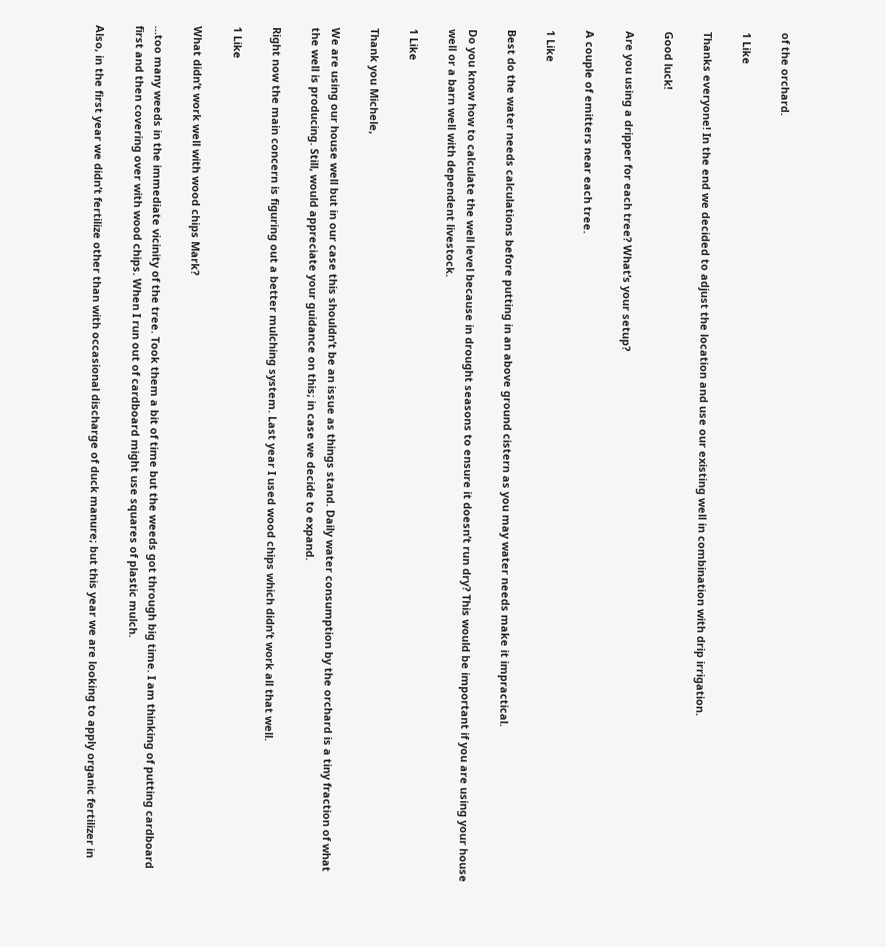of the orchard.

1 Like

Thanks everyone! In the end we decided to adjust the location and use our existing well in combination with drip irrigation.

Good luck!

Are you using a dripper for each tree? What’s your setup?

A couple of emitters near each tree.

1 Like

Best do the water needs calculations before putting in an above ground cistern as you may water needs make it impractical.

Do you know how to calculate the well level because in drought seasons to ensure it doesn’t run dry? This would be important if you are using your house well or a barn well with dependent livestock.

1 Like

Thank you Michele,

We are using our house well but in our case this shouldn’t be an issue as things stand. Daily water consumption by the orchard is a tiny fraction of what the well is producing. Still, would appreciate your guidance on this; in case we decide to expand.

Right now the main concern is figuring out a better mulching system. Last year I used wood chips which didn’t work all that well.

1 Like

What didn’t work well with wood chips Mark?

…too many weeds in the immediate vicinity of the tree. Took them a bit of time but the weeds got through big time. I am thinking of putting cardboard first and then covering over with wood chips. When I run out of cardboard might use squares of plastic mulch.

Also, in the first year we didn’t fertilize other than with occasional discharge of duck manure; but this year we are looking to apply organic fertilizer in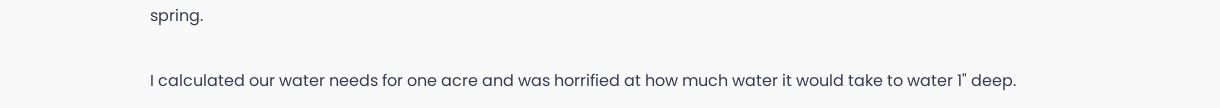spring.

I calculated our water needs for one acre and was horrified at how much water it would take to water 1" deep.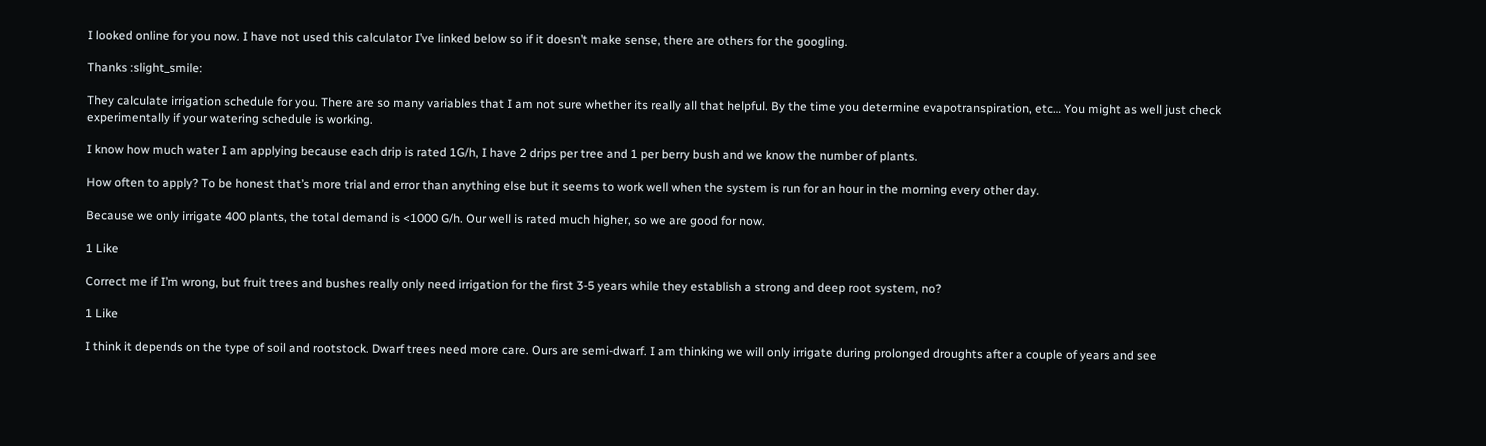I looked online for you now. I have not used this calculator I’ve linked below so if it doesn’t make sense, there are others for the googling.

Thanks :slight_smile:

They calculate irrigation schedule for you. There are so many variables that I am not sure whether its really all that helpful. By the time you determine evapotranspiration, etc… You might as well just check experimentally if your watering schedule is working.

I know how much water I am applying because each drip is rated 1G/h, I have 2 drips per tree and 1 per berry bush and we know the number of plants.

How often to apply? To be honest that’s more trial and error than anything else but it seems to work well when the system is run for an hour in the morning every other day.

Because we only irrigate 400 plants, the total demand is <1000 G/h. Our well is rated much higher, so we are good for now.

1 Like

Correct me if I’m wrong, but fruit trees and bushes really only need irrigation for the first 3-5 years while they establish a strong and deep root system, no?

1 Like

I think it depends on the type of soil and rootstock. Dwarf trees need more care. Ours are semi-dwarf. I am thinking we will only irrigate during prolonged droughts after a couple of years and see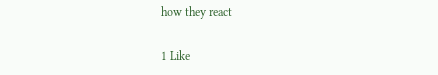how they react

1 Like